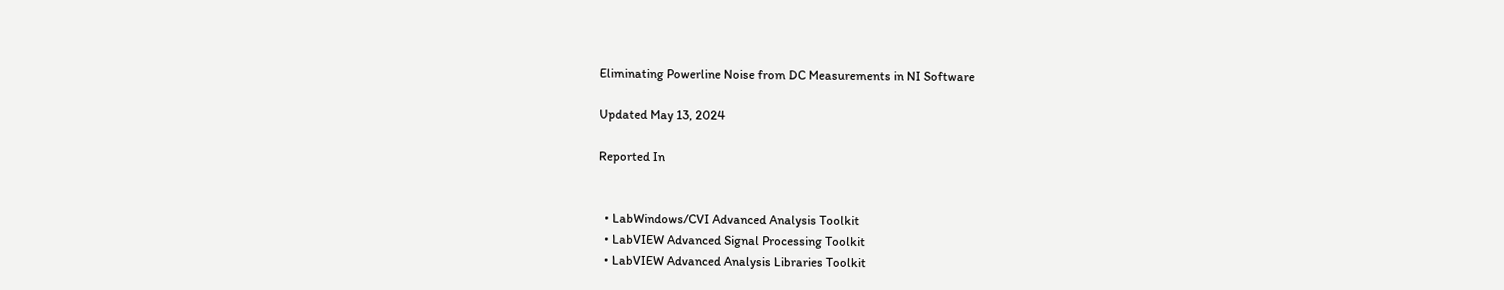Eliminating Powerline Noise from DC Measurements in NI Software

Updated May 13, 2024

Reported In


  • LabWindows/CVI Advanced Analysis Toolkit
  • LabVIEW Advanced Signal Processing Toolkit
  • LabVIEW Advanced Analysis Libraries Toolkit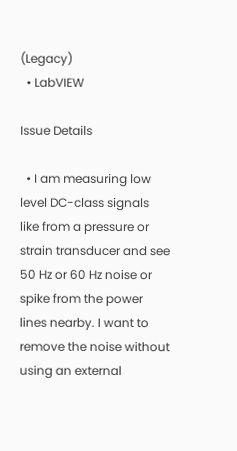(Legacy)
  • LabVIEW

Issue Details

  • I am measuring low level DC-class signals like from a pressure or strain transducer and see 50 Hz or 60 Hz noise or spike from the power lines nearby. I want to remove the noise without using an external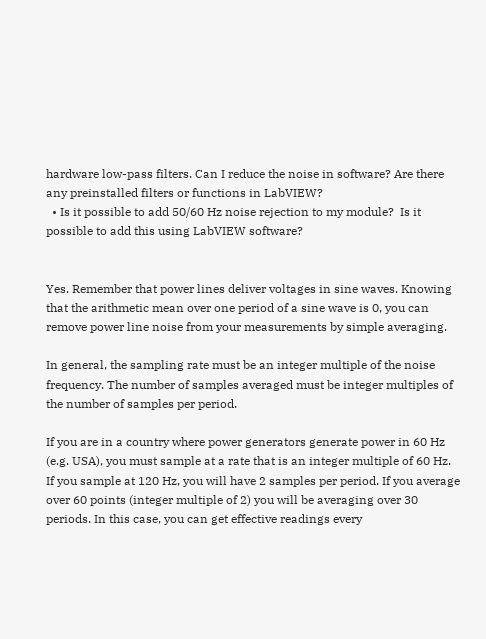hardware low-pass filters. Can I reduce the noise in software? Are there any preinstalled filters or functions in LabVIEW?
  • Is it possible to add 50/60 Hz noise rejection to my module?  Is it possible to add this using LabVIEW software?


Yes. Remember that power lines deliver voltages in sine waves. Knowing that the arithmetic mean over one period of a sine wave is 0, you can remove power line noise from your measurements by simple averaging.

In general, the sampling rate must be an integer multiple of the noise frequency. The number of samples averaged must be integer multiples of the number of samples per period.

If you are in a country where power generators generate power in 60 Hz (e.g. USA), you must sample at a rate that is an integer multiple of 60 Hz.  If you sample at 120 Hz, you will have 2 samples per period. If you average over 60 points (integer multiple of 2) you will be averaging over 30 periods. In this case, you can get effective readings every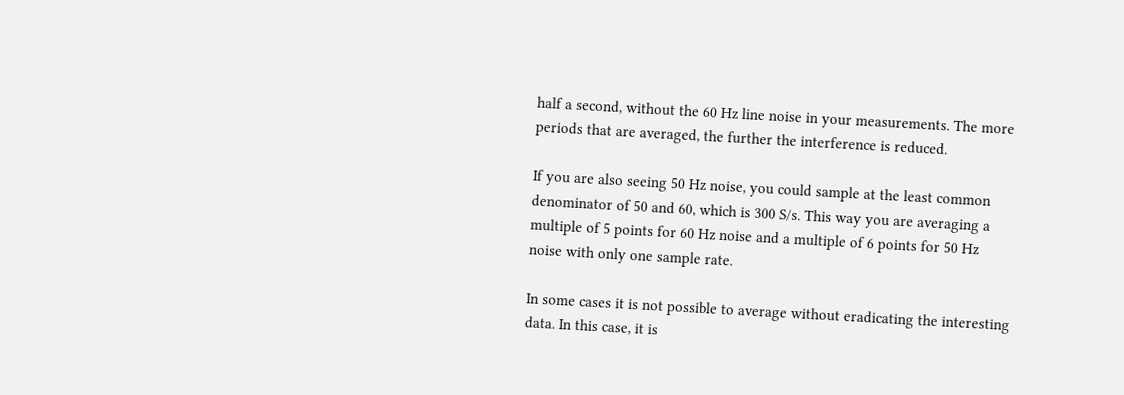half a second, without the 60 Hz line noise in your measurements. The more periods that are averaged, the further the interference is reduced.

If you are also seeing 50 Hz noise, you could sample at the least common denominator of 50 and 60, which is 300 S/s. This way you are averaging a multiple of 5 points for 60 Hz noise and a multiple of 6 points for 50 Hz noise with only one sample rate.

In some cases it is not possible to average without eradicating the interesting data. In this case, it is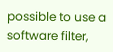possible to use a software filter,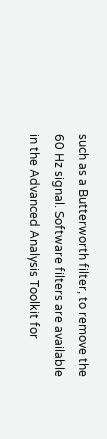such as a Butterworth filter, to remove the 60 Hz signal. Software filters are available in the Advanced Analysis Toolkit for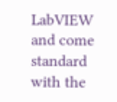LabVIEW and come standard with the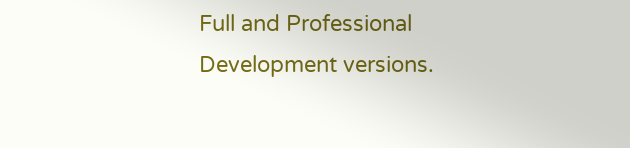Full and Professional Development versions.